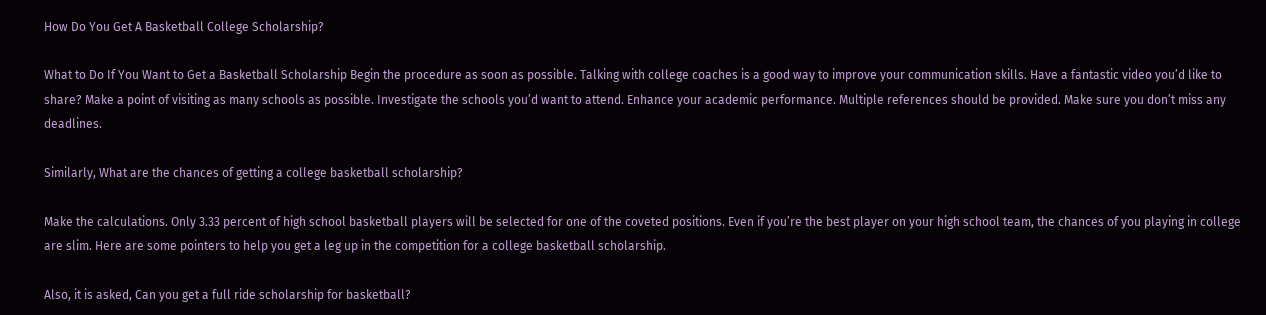How Do You Get A Basketball College Scholarship?

What to Do If You Want to Get a Basketball Scholarship Begin the procedure as soon as possible. Talking with college coaches is a good way to improve your communication skills. Have a fantastic video you’d like to share? Make a point of visiting as many schools as possible. Investigate the schools you’d want to attend. Enhance your academic performance. Multiple references should be provided. Make sure you don’t miss any deadlines.

Similarly, What are the chances of getting a college basketball scholarship?

Make the calculations. Only 3.33 percent of high school basketball players will be selected for one of the coveted positions. Even if you’re the best player on your high school team, the chances of you playing in college are slim. Here are some pointers to help you get a leg up in the competition for a college basketball scholarship.

Also, it is asked, Can you get a full ride scholarship for basketball?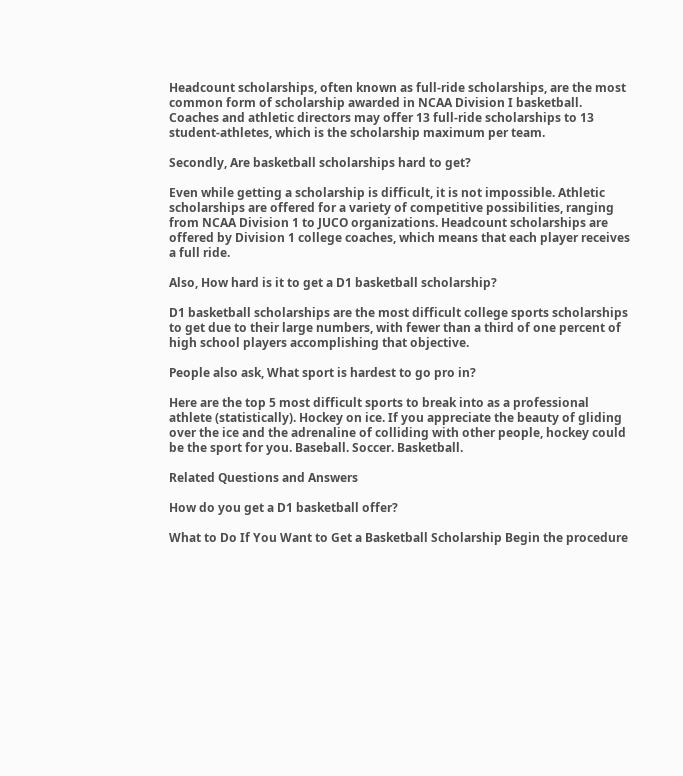Headcount scholarships, often known as full-ride scholarships, are the most common form of scholarship awarded in NCAA Division I basketball. Coaches and athletic directors may offer 13 full-ride scholarships to 13 student-athletes, which is the scholarship maximum per team.

Secondly, Are basketball scholarships hard to get?

Even while getting a scholarship is difficult, it is not impossible. Athletic scholarships are offered for a variety of competitive possibilities, ranging from NCAA Division 1 to JUCO organizations. Headcount scholarships are offered by Division 1 college coaches, which means that each player receives a full ride.

Also, How hard is it to get a D1 basketball scholarship?

D1 basketball scholarships are the most difficult college sports scholarships to get due to their large numbers, with fewer than a third of one percent of high school players accomplishing that objective.

People also ask, What sport is hardest to go pro in?

Here are the top 5 most difficult sports to break into as a professional athlete (statistically). Hockey on ice. If you appreciate the beauty of gliding over the ice and the adrenaline of colliding with other people, hockey could be the sport for you. Baseball. Soccer. Basketball.

Related Questions and Answers

How do you get a D1 basketball offer?

What to Do If You Want to Get a Basketball Scholarship Begin the procedure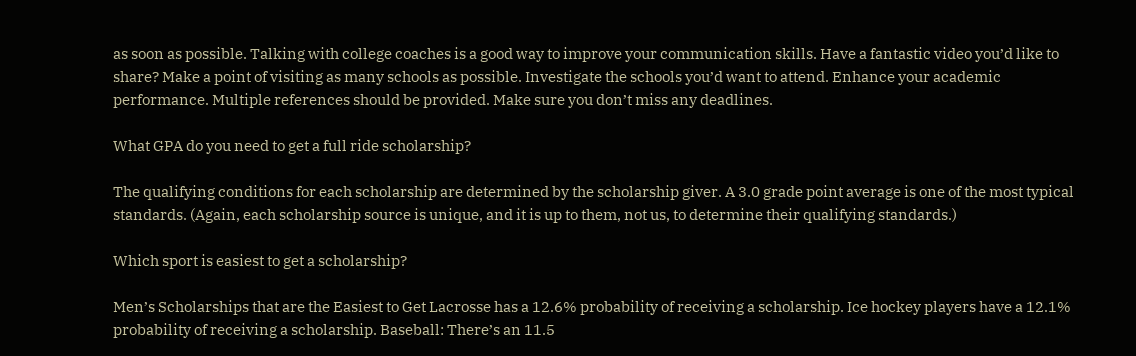as soon as possible. Talking with college coaches is a good way to improve your communication skills. Have a fantastic video you’d like to share? Make a point of visiting as many schools as possible. Investigate the schools you’d want to attend. Enhance your academic performance. Multiple references should be provided. Make sure you don’t miss any deadlines.

What GPA do you need to get a full ride scholarship?

The qualifying conditions for each scholarship are determined by the scholarship giver. A 3.0 grade point average is one of the most typical standards. (Again, each scholarship source is unique, and it is up to them, not us, to determine their qualifying standards.)

Which sport is easiest to get a scholarship?

Men’s Scholarships that are the Easiest to Get Lacrosse has a 12.6% probability of receiving a scholarship. Ice hockey players have a 12.1% probability of receiving a scholarship. Baseball: There’s an 11.5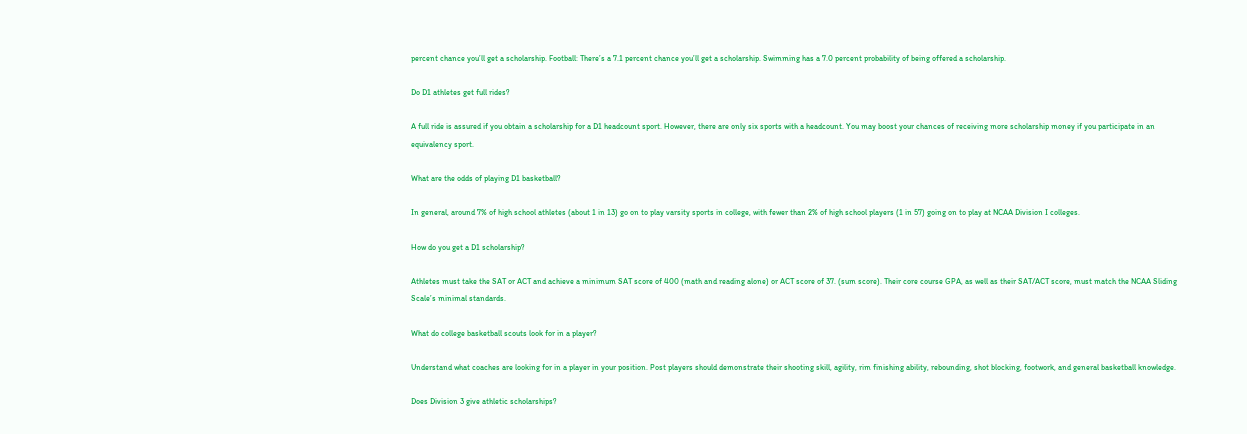percent chance you’ll get a scholarship. Football: There’s a 7.1 percent chance you’ll get a scholarship. Swimming has a 7.0 percent probability of being offered a scholarship.

Do D1 athletes get full rides?

A full ride is assured if you obtain a scholarship for a D1 headcount sport. However, there are only six sports with a headcount. You may boost your chances of receiving more scholarship money if you participate in an equivalency sport.

What are the odds of playing D1 basketball?

In general, around 7% of high school athletes (about 1 in 13) go on to play varsity sports in college, with fewer than 2% of high school players (1 in 57) going on to play at NCAA Division I colleges.

How do you get a D1 scholarship?

Athletes must take the SAT or ACT and achieve a minimum SAT score of 400 (math and reading alone) or ACT score of 37. (sum score). Their core course GPA, as well as their SAT/ACT score, must match the NCAA Sliding Scale’s minimal standards.

What do college basketball scouts look for in a player?

Understand what coaches are looking for in a player in your position. Post players should demonstrate their shooting skill, agility, rim finishing ability, rebounding, shot blocking, footwork, and general basketball knowledge.

Does Division 3 give athletic scholarships?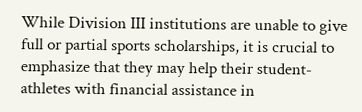While Division III institutions are unable to give full or partial sports scholarships, it is crucial to emphasize that they may help their student-athletes with financial assistance in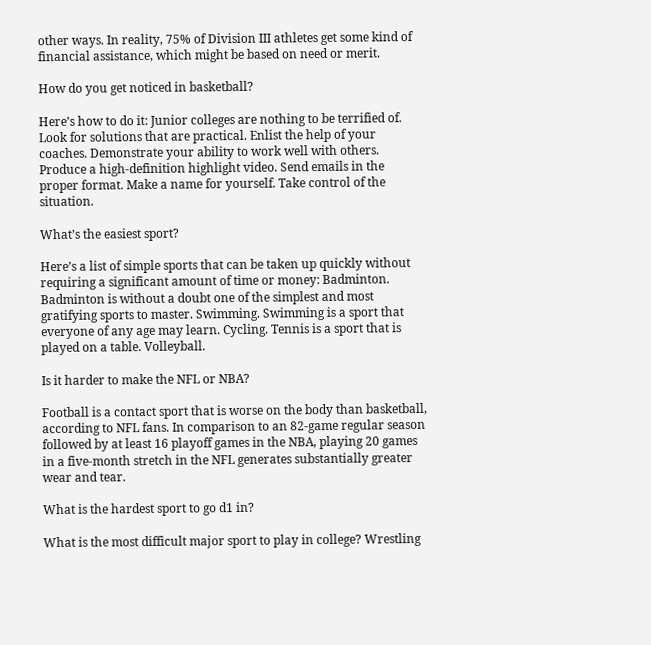other ways. In reality, 75% of Division III athletes get some kind of financial assistance, which might be based on need or merit.

How do you get noticed in basketball?

Here’s how to do it: Junior colleges are nothing to be terrified of. Look for solutions that are practical. Enlist the help of your coaches. Demonstrate your ability to work well with others. Produce a high-definition highlight video. Send emails in the proper format. Make a name for yourself. Take control of the situation.

What’s the easiest sport?

Here’s a list of simple sports that can be taken up quickly without requiring a significant amount of time or money: Badminton. Badminton is without a doubt one of the simplest and most gratifying sports to master. Swimming. Swimming is a sport that everyone of any age may learn. Cycling. Tennis is a sport that is played on a table. Volleyball.

Is it harder to make the NFL or NBA?

Football is a contact sport that is worse on the body than basketball, according to NFL fans. In comparison to an 82-game regular season followed by at least 16 playoff games in the NBA, playing 20 games in a five-month stretch in the NFL generates substantially greater wear and tear.

What is the hardest sport to go d1 in?

What is the most difficult major sport to play in college? Wrestling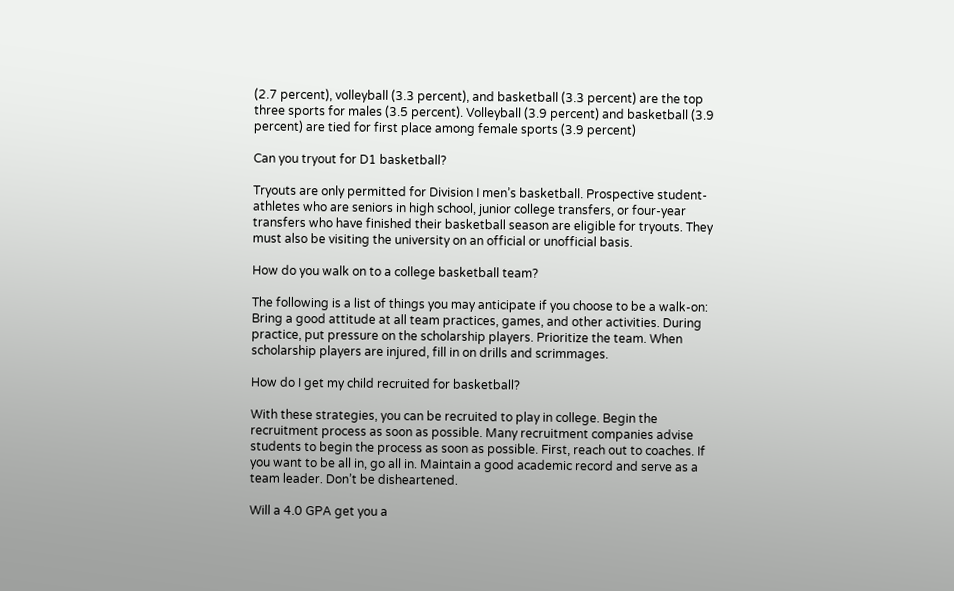(2.7 percent), volleyball (3.3 percent), and basketball (3.3 percent) are the top three sports for males (3.5 percent). Volleyball (3.9 percent) and basketball (3.9 percent) are tied for first place among female sports (3.9 percent)

Can you tryout for D1 basketball?

Tryouts are only permitted for Division I men’s basketball. Prospective student-athletes who are seniors in high school, junior college transfers, or four-year transfers who have finished their basketball season are eligible for tryouts. They must also be visiting the university on an official or unofficial basis.

How do you walk on to a college basketball team?

The following is a list of things you may anticipate if you choose to be a walk-on: Bring a good attitude at all team practices, games, and other activities. During practice, put pressure on the scholarship players. Prioritize the team. When scholarship players are injured, fill in on drills and scrimmages.

How do I get my child recruited for basketball?

With these strategies, you can be recruited to play in college. Begin the recruitment process as soon as possible. Many recruitment companies advise students to begin the process as soon as possible. First, reach out to coaches. If you want to be all in, go all in. Maintain a good academic record and serve as a team leader. Don’t be disheartened.

Will a 4.0 GPA get you a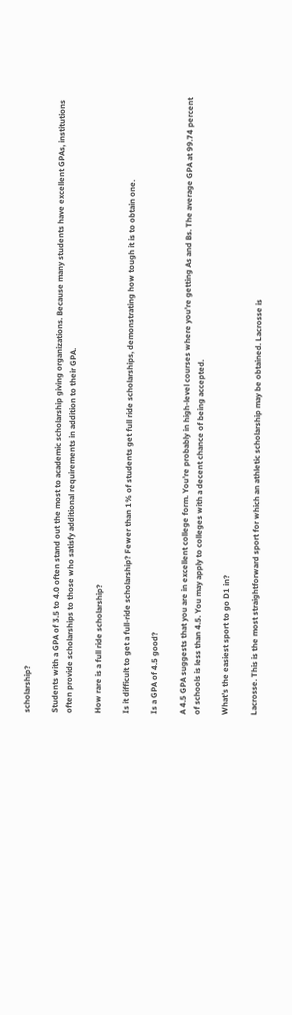scholarship?

Students with a GPA of 3.5 to 4.0 often stand out the most to academic scholarship giving organizations. Because many students have excellent GPAs, institutions often provide scholarships to those who satisfy additional requirements in addition to their GPA.

How rare is a full ride scholarship?

Is it difficult to get a full-ride scholarship? Fewer than 1% of students get full ride scholarships, demonstrating how tough it is to obtain one.

Is a GPA of 4.5 good?

A 4.5 GPA suggests that you are in excellent college form. You’re probably in high-level courses where you’re getting As and Bs. The average GPA at 99.74 percent of schools is less than 4.5. You may apply to colleges with a decent chance of being accepted.

What’s the easiest sport to go D1 in?

Lacrosse. This is the most straightforward sport for which an athletic scholarship may be obtained. Lacrosse is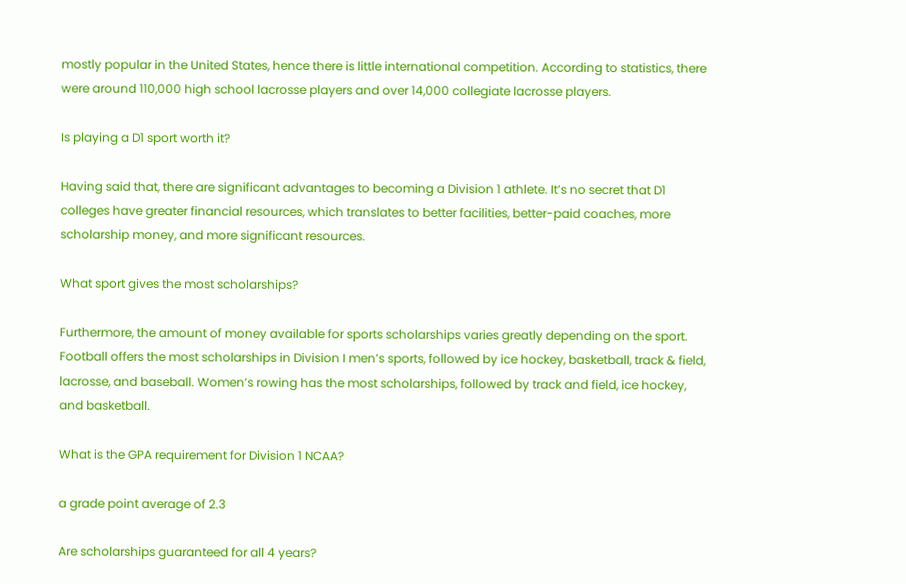mostly popular in the United States, hence there is little international competition. According to statistics, there were around 110,000 high school lacrosse players and over 14,000 collegiate lacrosse players.

Is playing a D1 sport worth it?

Having said that, there are significant advantages to becoming a Division 1 athlete. It’s no secret that D1 colleges have greater financial resources, which translates to better facilities, better-paid coaches, more scholarship money, and more significant resources.

What sport gives the most scholarships?

Furthermore, the amount of money available for sports scholarships varies greatly depending on the sport. Football offers the most scholarships in Division I men’s sports, followed by ice hockey, basketball, track & field, lacrosse, and baseball. Women’s rowing has the most scholarships, followed by track and field, ice hockey, and basketball.

What is the GPA requirement for Division 1 NCAA?

a grade point average of 2.3

Are scholarships guaranteed for all 4 years?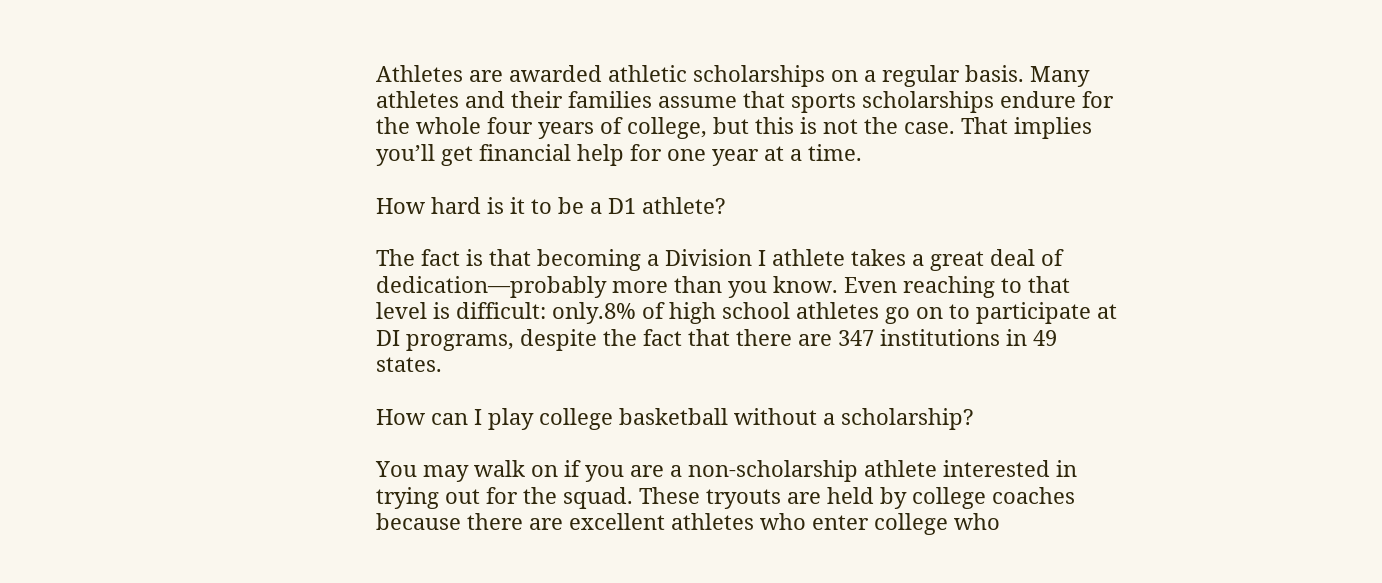Athletes are awarded athletic scholarships on a regular basis. Many athletes and their families assume that sports scholarships endure for the whole four years of college, but this is not the case. That implies you’ll get financial help for one year at a time.

How hard is it to be a D1 athlete?

The fact is that becoming a Division I athlete takes a great deal of dedication—probably more than you know. Even reaching to that level is difficult: only.8% of high school athletes go on to participate at DI programs, despite the fact that there are 347 institutions in 49 states.

How can I play college basketball without a scholarship?

You may walk on if you are a non-scholarship athlete interested in trying out for the squad. These tryouts are held by college coaches because there are excellent athletes who enter college who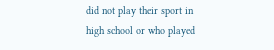did not play their sport in high school or who played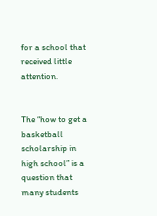for a school that received little attention.


The “how to get a basketball scholarship in high school” is a question that many students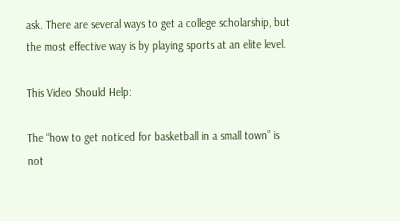ask. There are several ways to get a college scholarship, but the most effective way is by playing sports at an elite level.

This Video Should Help:

The “how to get noticed for basketball in a small town” is not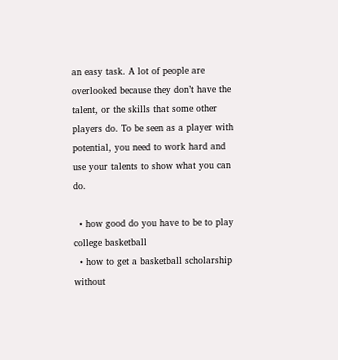an easy task. A lot of people are overlooked because they don’t have the talent, or the skills that some other players do. To be seen as a player with potential, you need to work hard and use your talents to show what you can do.

  • how good do you have to be to play college basketball
  • how to get a basketball scholarship without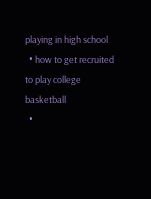playing in high school
  • how to get recruited to play college basketball
  •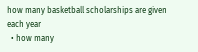how many basketball scholarships are given each year
  • how many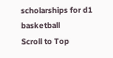scholarships for d1 basketball
Scroll to Top